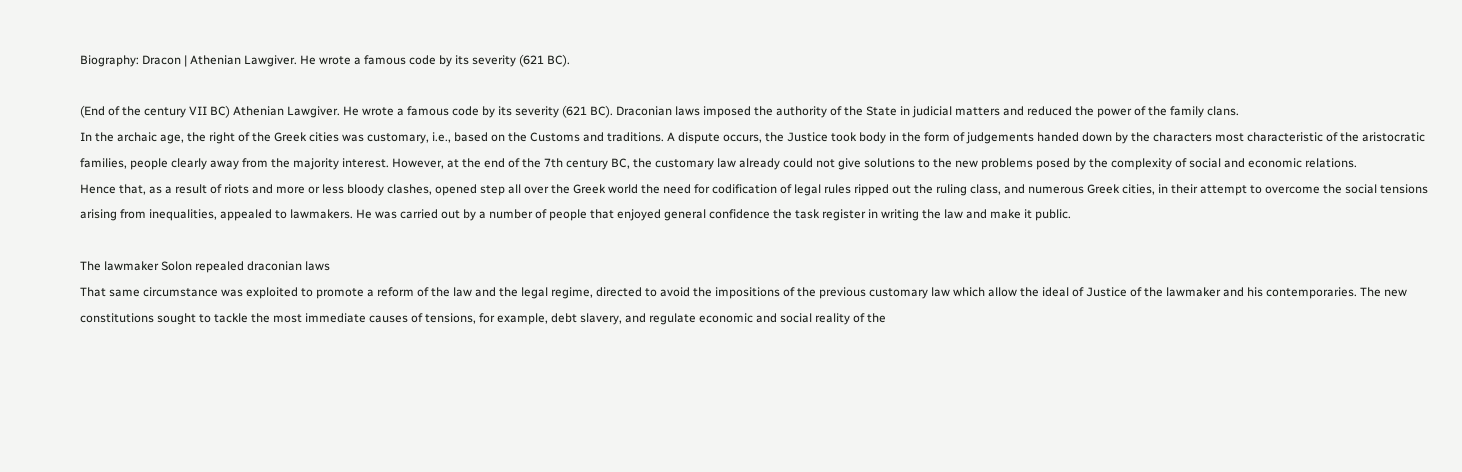Biography: Dracon | Athenian Lawgiver. He wrote a famous code by its severity (621 BC).

(End of the century VII BC) Athenian Lawgiver. He wrote a famous code by its severity (621 BC). Draconian laws imposed the authority of the State in judicial matters and reduced the power of the family clans.
In the archaic age, the right of the Greek cities was customary, i.e., based on the Customs and traditions. A dispute occurs, the Justice took body in the form of judgements handed down by the characters most characteristic of the aristocratic families, people clearly away from the majority interest. However, at the end of the 7th century BC, the customary law already could not give solutions to the new problems posed by the complexity of social and economic relations.
Hence that, as a result of riots and more or less bloody clashes, opened step all over the Greek world the need for codification of legal rules ripped out the ruling class, and numerous Greek cities, in their attempt to overcome the social tensions arising from inequalities, appealed to lawmakers. He was carried out by a number of people that enjoyed general confidence the task register in writing the law and make it public.

The lawmaker Solon repealed draconian laws
That same circumstance was exploited to promote a reform of the law and the legal regime, directed to avoid the impositions of the previous customary law which allow the ideal of Justice of the lawmaker and his contemporaries. The new constitutions sought to tackle the most immediate causes of tensions, for example, debt slavery, and regulate economic and social reality of the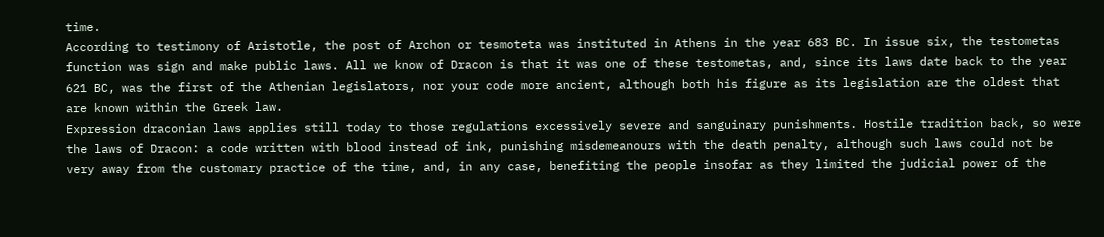time.
According to testimony of Aristotle, the post of Archon or tesmoteta was instituted in Athens in the year 683 BC. In issue six, the testometas function was sign and make public laws. All we know of Dracon is that it was one of these testometas, and, since its laws date back to the year 621 BC, was the first of the Athenian legislators, nor your code more ancient, although both his figure as its legislation are the oldest that are known within the Greek law.
Expression draconian laws applies still today to those regulations excessively severe and sanguinary punishments. Hostile tradition back, so were the laws of Dracon: a code written with blood instead of ink, punishing misdemeanours with the death penalty, although such laws could not be very away from the customary practice of the time, and, in any case, benefiting the people insofar as they limited the judicial power of the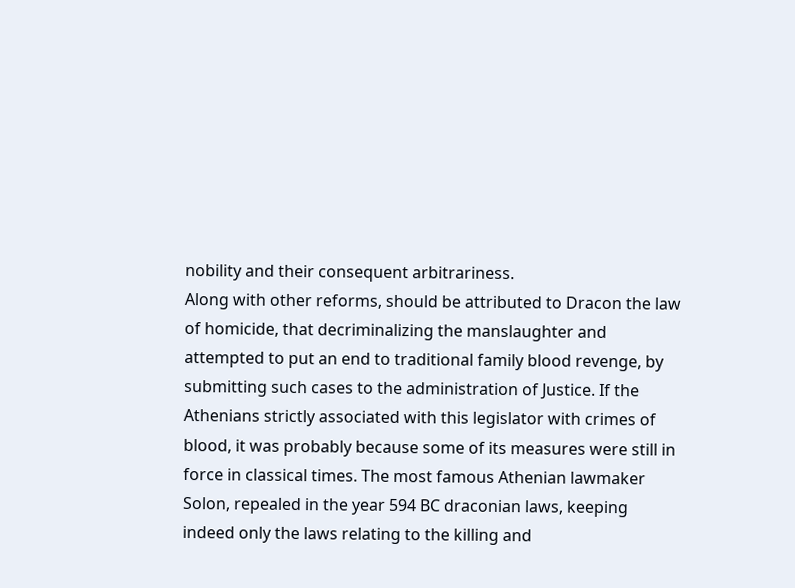nobility and their consequent arbitrariness.
Along with other reforms, should be attributed to Dracon the law of homicide, that decriminalizing the manslaughter and attempted to put an end to traditional family blood revenge, by submitting such cases to the administration of Justice. If the Athenians strictly associated with this legislator with crimes of blood, it was probably because some of its measures were still in force in classical times. The most famous Athenian lawmaker Solon, repealed in the year 594 BC draconian laws, keeping indeed only the laws relating to the killing and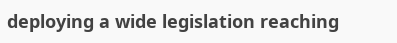deploying a wide legislation reaching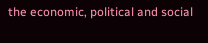the economic, political and social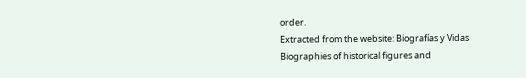order.
Extracted from the website: Biografías y Vidas
Biographies of historical figures and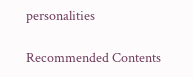personalities

Recommended Contents